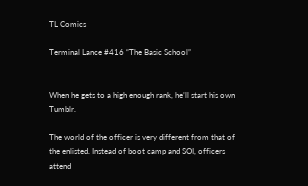TL Comics

Terminal Lance #416 “The Basic School”


When he gets to a high enough rank, he’ll start his own Tumblr.

The world of the officer is very different from that of the enlisted. Instead of boot camp and SOI, officers attend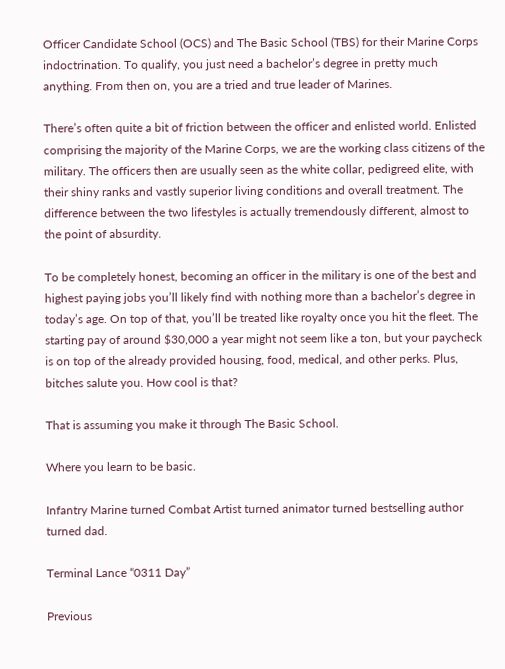Officer Candidate School (OCS) and The Basic School (TBS) for their Marine Corps indoctrination. To qualify, you just need a bachelor’s degree in pretty much anything. From then on, you are a tried and true leader of Marines.

There’s often quite a bit of friction between the officer and enlisted world. Enlisted comprising the majority of the Marine Corps, we are the working class citizens of the military. The officers then are usually seen as the white collar, pedigreed elite, with their shiny ranks and vastly superior living conditions and overall treatment. The difference between the two lifestyles is actually tremendously different, almost to the point of absurdity.

To be completely honest, becoming an officer in the military is one of the best and highest paying jobs you’ll likely find with nothing more than a bachelor’s degree in today’s age. On top of that, you’ll be treated like royalty once you hit the fleet. The starting pay of around $30,000 a year might not seem like a ton, but your paycheck is on top of the already provided housing, food, medical, and other perks. Plus, bitches salute you. How cool is that?

That is assuming you make it through The Basic School.

Where you learn to be basic.

Infantry Marine turned Combat Artist turned animator turned bestselling author turned dad.

Terminal Lance “0311 Day”

Previous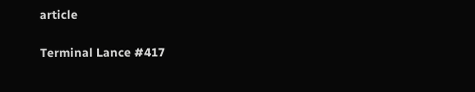article

Terminal Lance #417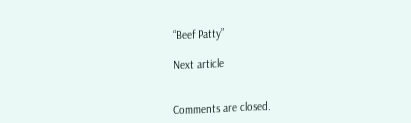“Beef Patty”

Next article


Comments are closed.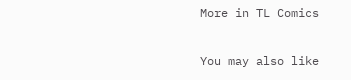More in TL Comics

You may also like